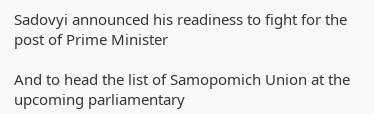Sadovyi announced his readiness to fight for the post of Prime Minister

And to head the list of Samopomich Union at the upcoming parliamentary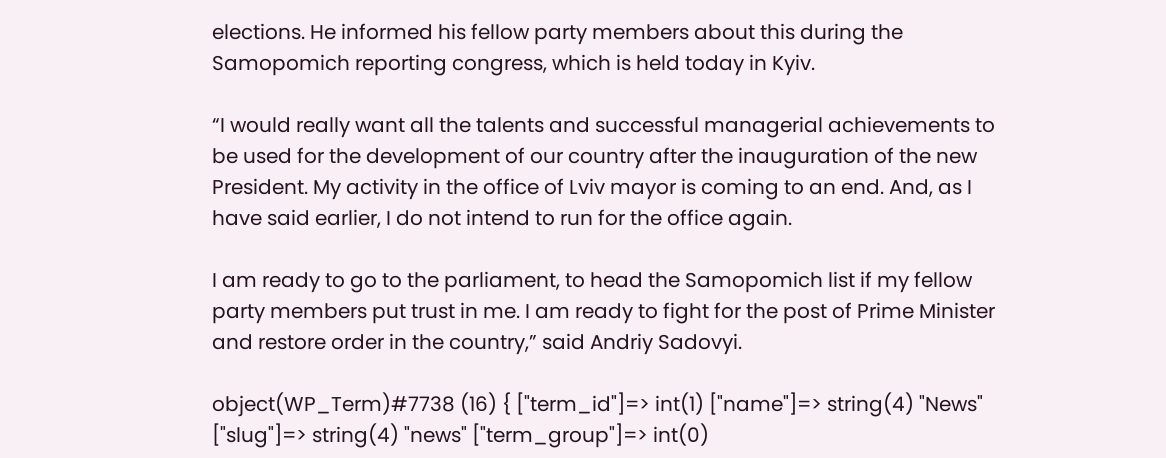elections. He informed his fellow party members about this during the Samopomich reporting congress, which is held today in Kyiv.

“I would really want all the talents and successful managerial achievements to be used for the development of our country after the inauguration of the new President. My activity in the office of Lviv mayor is coming to an end. And, as I have said earlier, I do not intend to run for the office again.

I am ready to go to the parliament, to head the Samopomich list if my fellow party members put trust in me. I am ready to fight for the post of Prime Minister and restore order in the country,” said Andriy Sadovyi.

object(WP_Term)#7738 (16) { ["term_id"]=> int(1) ["name"]=> string(4) "News" ["slug"]=> string(4) "news" ["term_group"]=> int(0)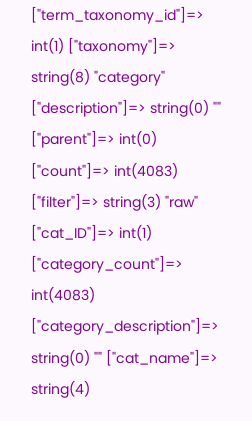["term_taxonomy_id"]=> int(1) ["taxonomy"]=> string(8) "category" ["description"]=> string(0) "" ["parent"]=> int(0) ["count"]=> int(4083) ["filter"]=> string(3) "raw" ["cat_ID"]=> int(1) ["category_count"]=> int(4083) ["category_description"]=> string(0) "" ["cat_name"]=> string(4)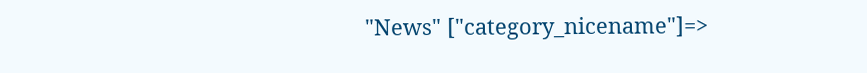"News" ["category_nicename"]=>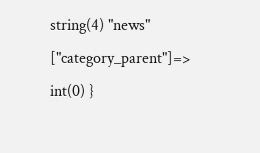string(4) "news" ["category_parent"]=> int(0) }